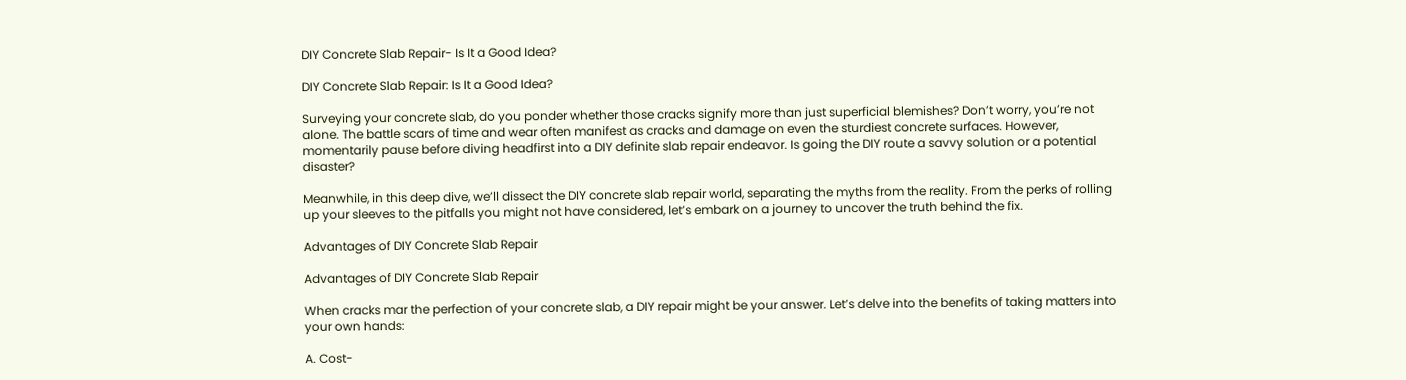DIY Concrete Slab Repair- Is It a Good Idea?

DIY Concrete Slab Repair: Is It a Good Idea?

Surveying your concrete slab, do you ponder whether those cracks signify more than just superficial blemishes? Don’t worry, you’re not alone. The battle scars of time and wear often manifest as cracks and damage on even the sturdiest concrete surfaces. However, momentarily pause before diving headfirst into a DIY definite slab repair endeavor. Is going the DIY route a savvy solution or a potential disaster?

Meanwhile, in this deep dive, we’ll dissect the DIY concrete slab repair world, separating the myths from the reality. From the perks of rolling up your sleeves to the pitfalls you might not have considered, let’s embark on a journey to uncover the truth behind the fix.

Advantages of DIY Concrete Slab Repair

Advantages of DIY Concrete Slab Repair

When cracks mar the perfection of your concrete slab, a DIY repair might be your answer. Let’s delve into the benefits of taking matters into your own hands:

A. Cost-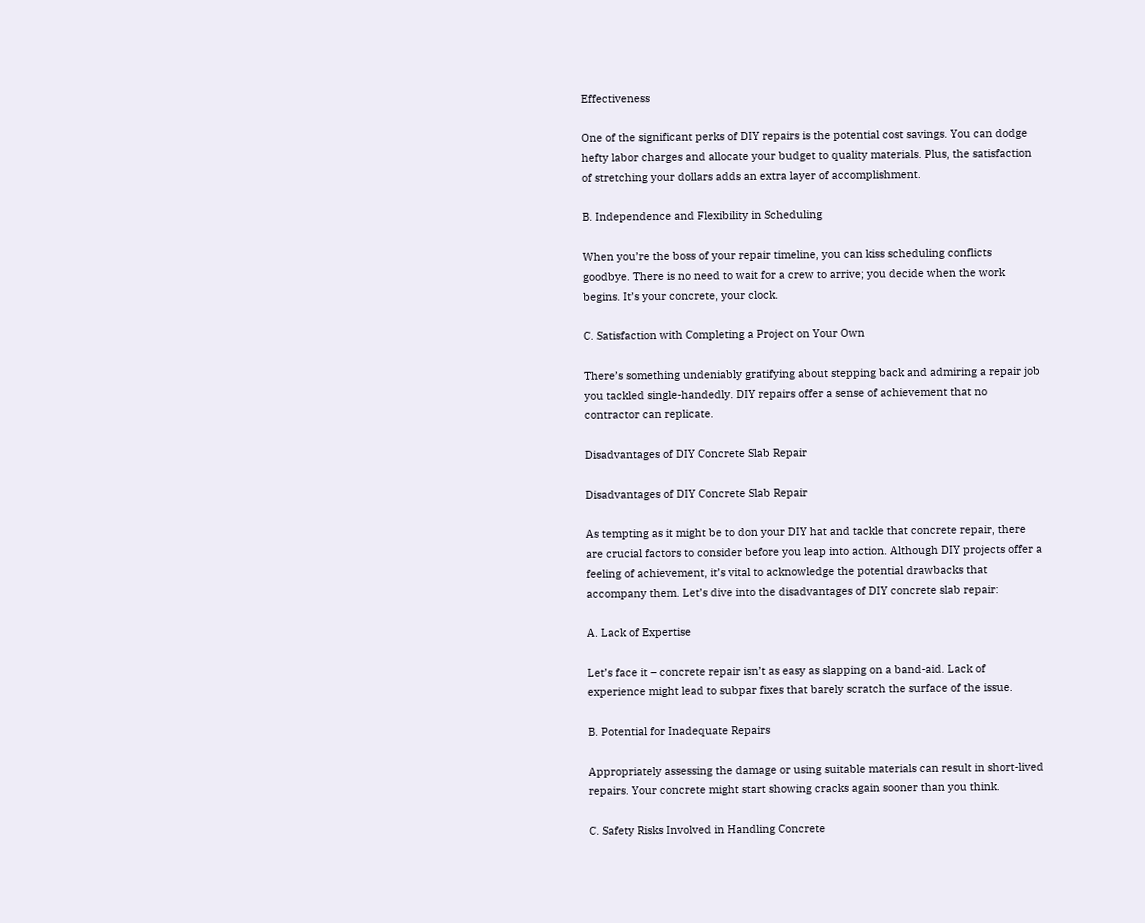Effectiveness

One of the significant perks of DIY repairs is the potential cost savings. You can dodge hefty labor charges and allocate your budget to quality materials. Plus, the satisfaction of stretching your dollars adds an extra layer of accomplishment.

B. Independence and Flexibility in Scheduling

When you’re the boss of your repair timeline, you can kiss scheduling conflicts goodbye. There is no need to wait for a crew to arrive; you decide when the work begins. It’s your concrete, your clock.

C. Satisfaction with Completing a Project on Your Own

There’s something undeniably gratifying about stepping back and admiring a repair job you tackled single-handedly. DIY repairs offer a sense of achievement that no contractor can replicate.

Disadvantages of DIY Concrete Slab Repair

Disadvantages of DIY Concrete Slab Repair

As tempting as it might be to don your DIY hat and tackle that concrete repair, there are crucial factors to consider before you leap into action. Although DIY projects offer a feeling of achievement, it’s vital to acknowledge the potential drawbacks that accompany them. Let’s dive into the disadvantages of DIY concrete slab repair:

A. Lack of Expertise

Let’s face it – concrete repair isn’t as easy as slapping on a band-aid. Lack of experience might lead to subpar fixes that barely scratch the surface of the issue.

B. Potential for Inadequate Repairs

Appropriately assessing the damage or using suitable materials can result in short-lived repairs. Your concrete might start showing cracks again sooner than you think.

C. Safety Risks Involved in Handling Concrete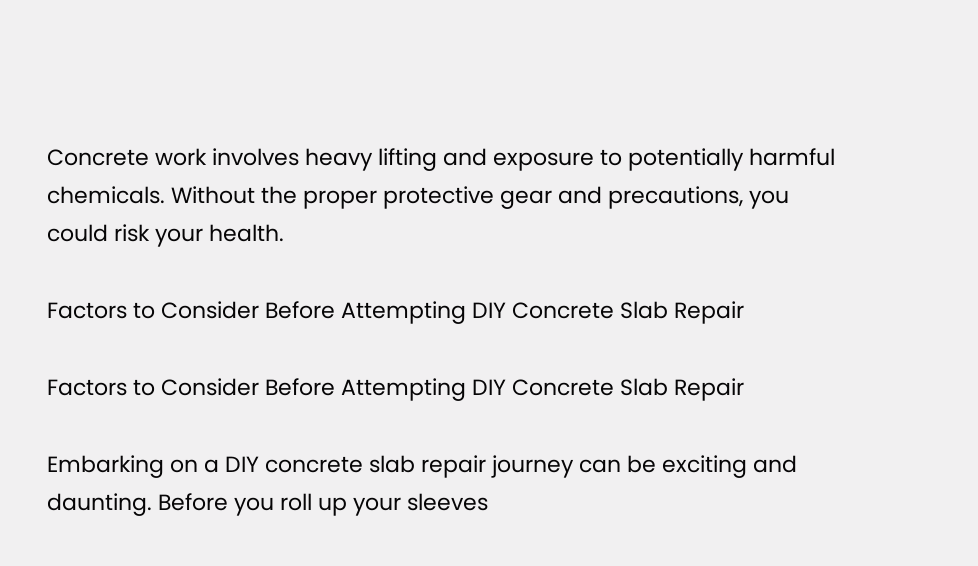Concrete work involves heavy lifting and exposure to potentially harmful chemicals. Without the proper protective gear and precautions, you could risk your health.

Factors to Consider Before Attempting DIY Concrete Slab Repair

Factors to Consider Before Attempting DIY Concrete Slab Repair

Embarking on a DIY concrete slab repair journey can be exciting and daunting. Before you roll up your sleeves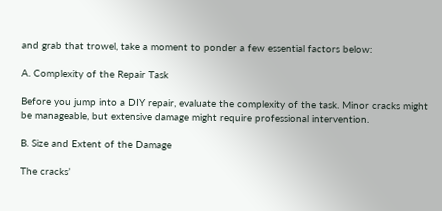and grab that trowel, take a moment to ponder a few essential factors below:

A. Complexity of the Repair Task

Before you jump into a DIY repair, evaluate the complexity of the task. Minor cracks might be manageable, but extensive damage might require professional intervention.

B. Size and Extent of the Damage

The cracks’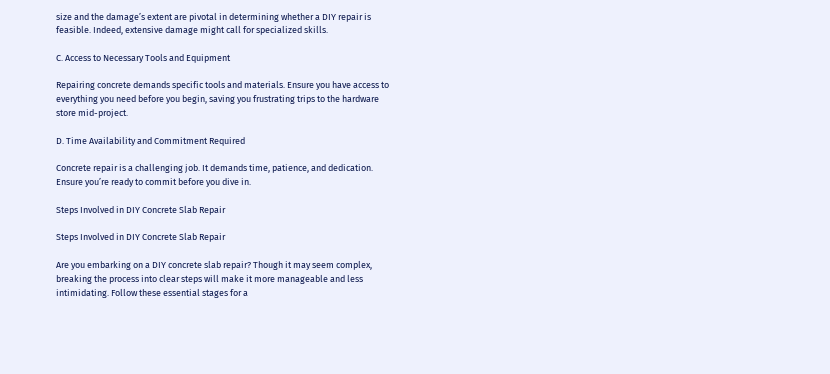size and the damage’s extent are pivotal in determining whether a DIY repair is feasible. Indeed, extensive damage might call for specialized skills.

C. Access to Necessary Tools and Equipment

Repairing concrete demands specific tools and materials. Ensure you have access to everything you need before you begin, saving you frustrating trips to the hardware store mid-project.

D. Time Availability and Commitment Required

Concrete repair is a challenging job. It demands time, patience, and dedication. Ensure you’re ready to commit before you dive in.

Steps Involved in DIY Concrete Slab Repair

Steps Involved in DIY Concrete Slab Repair

Are you embarking on a DIY concrete slab repair? Though it may seem complex, breaking the process into clear steps will make it more manageable and less intimidating. Follow these essential stages for a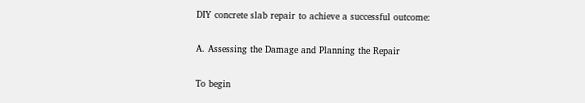DIY concrete slab repair to achieve a successful outcome:

A. Assessing the Damage and Planning the Repair

To begin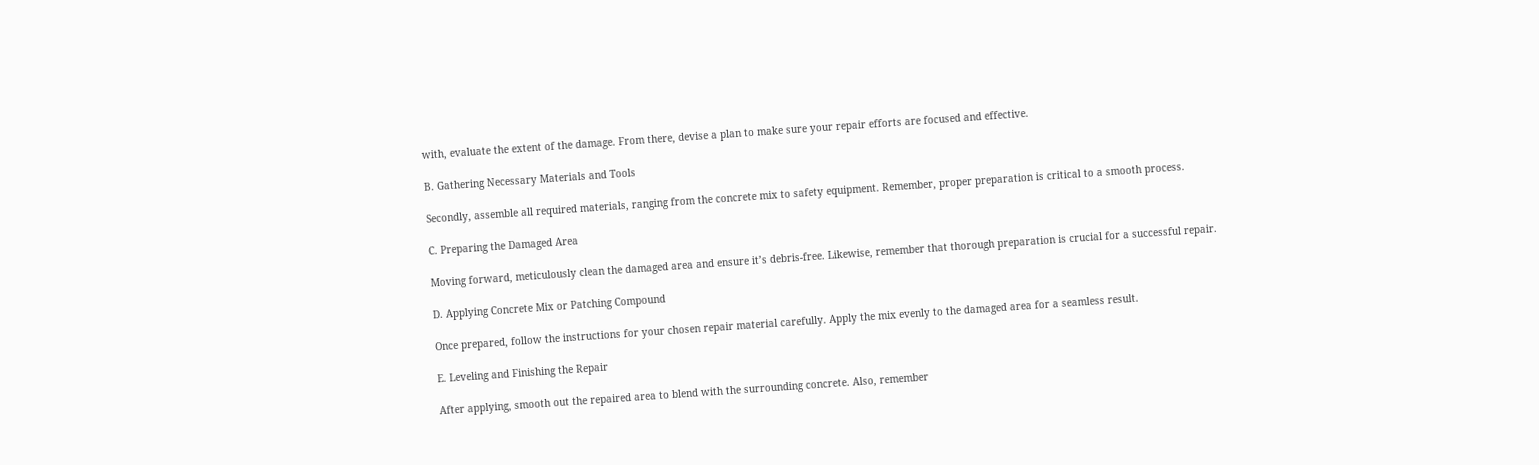with, evaluate the extent of the damage. From there, devise a plan to make sure your repair efforts are focused and effective.

B. Gathering Necessary Materials and Tools

Secondly, assemble all required materials, ranging from the concrete mix to safety equipment. Remember, proper preparation is critical to a smooth process.

C. Preparing the Damaged Area

Moving forward, meticulously clean the damaged area and ensure it’s debris-free. Likewise, remember that thorough preparation is crucial for a successful repair.

D. Applying Concrete Mix or Patching Compound

Once prepared, follow the instructions for your chosen repair material carefully. Apply the mix evenly to the damaged area for a seamless result.

E. Leveling and Finishing the Repair

After applying, smooth out the repaired area to blend with the surrounding concrete. Also, remember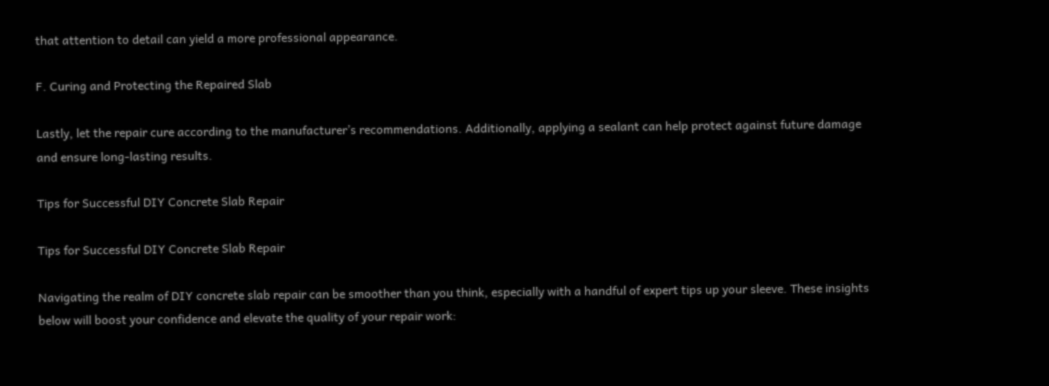that attention to detail can yield a more professional appearance.

F. Curing and Protecting the Repaired Slab

Lastly, let the repair cure according to the manufacturer’s recommendations. Additionally, applying a sealant can help protect against future damage and ensure long-lasting results.

Tips for Successful DIY Concrete Slab Repair

Tips for Successful DIY Concrete Slab Repair

Navigating the realm of DIY concrete slab repair can be smoother than you think, especially with a handful of expert tips up your sleeve. These insights below will boost your confidence and elevate the quality of your repair work: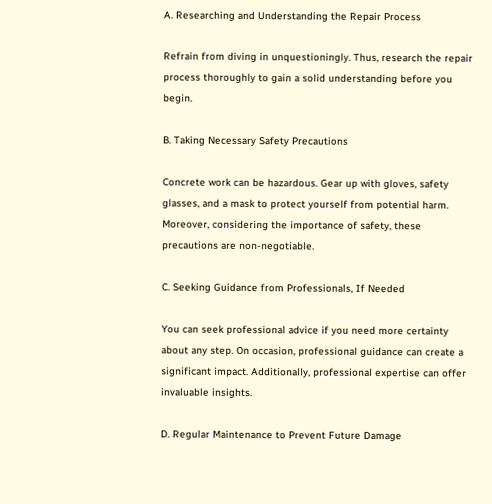A. Researching and Understanding the Repair Process

Refrain from diving in unquestioningly. Thus, research the repair process thoroughly to gain a solid understanding before you begin.

B. Taking Necessary Safety Precautions

Concrete work can be hazardous. Gear up with gloves, safety glasses, and a mask to protect yourself from potential harm. Moreover, considering the importance of safety, these precautions are non-negotiable.

C. Seeking Guidance from Professionals, If Needed

You can seek professional advice if you need more certainty about any step. On occasion, professional guidance can create a significant impact. Additionally, professional expertise can offer invaluable insights.

D. Regular Maintenance to Prevent Future Damage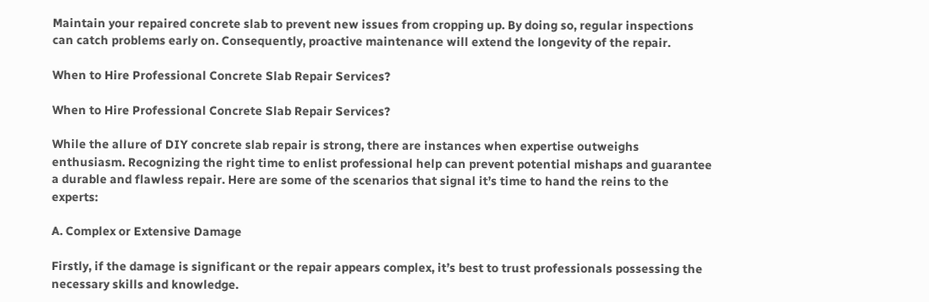Maintain your repaired concrete slab to prevent new issues from cropping up. By doing so, regular inspections can catch problems early on. Consequently, proactive maintenance will extend the longevity of the repair.

When to Hire Professional Concrete Slab Repair Services?

When to Hire Professional Concrete Slab Repair Services?

While the allure of DIY concrete slab repair is strong, there are instances when expertise outweighs enthusiasm. Recognizing the right time to enlist professional help can prevent potential mishaps and guarantee a durable and flawless repair. Here are some of the scenarios that signal it’s time to hand the reins to the experts:

A. Complex or Extensive Damage

Firstly, if the damage is significant or the repair appears complex, it’s best to trust professionals possessing the necessary skills and knowledge.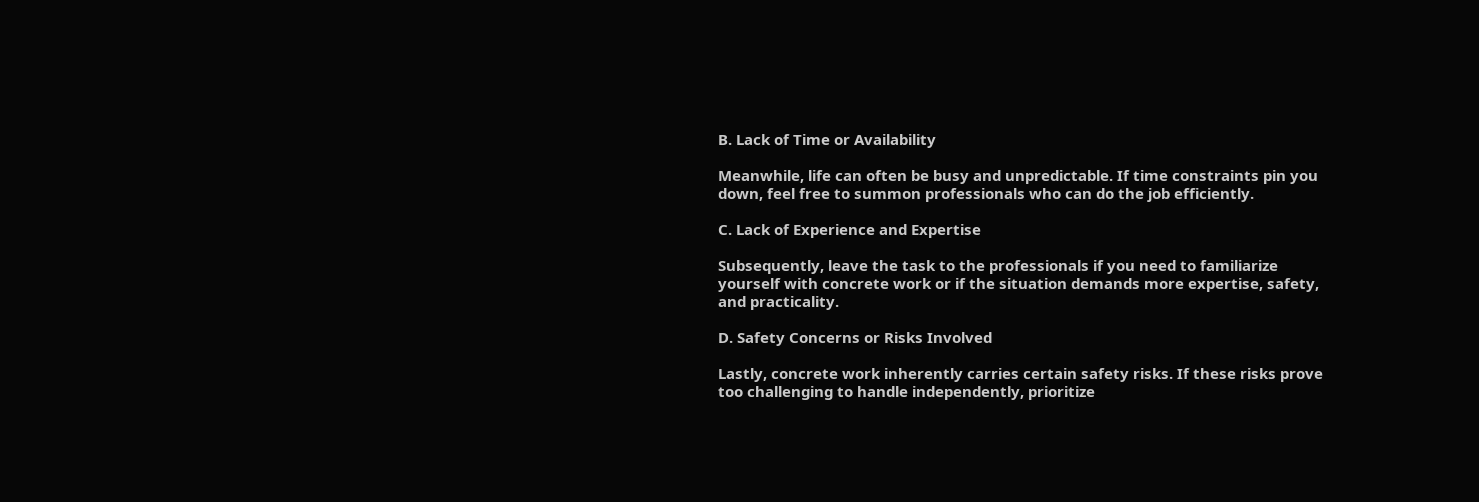B. Lack of Time or Availability

Meanwhile, life can often be busy and unpredictable. If time constraints pin you down, feel free to summon professionals who can do the job efficiently.

C. Lack of Experience and Expertise

Subsequently, leave the task to the professionals if you need to familiarize yourself with concrete work or if the situation demands more expertise, safety, and practicality.

D. Safety Concerns or Risks Involved

Lastly, concrete work inherently carries certain safety risks. If these risks prove too challenging to handle independently, prioritize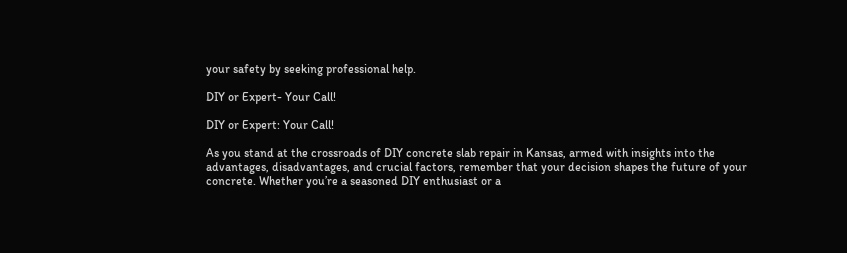your safety by seeking professional help.

DIY or Expert- Your Call!

DIY or Expert: Your Call!

As you stand at the crossroads of DIY concrete slab repair in Kansas, armed with insights into the advantages, disadvantages, and crucial factors, remember that your decision shapes the future of your concrete. Whether you’re a seasoned DIY enthusiast or a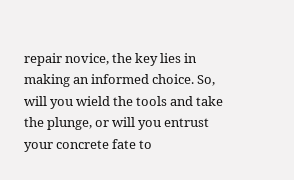repair novice, the key lies in making an informed choice. So, will you wield the tools and take the plunge, or will you entrust your concrete fate to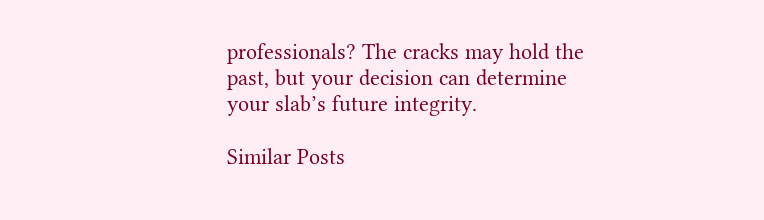professionals? The cracks may hold the past, but your decision can determine your slab’s future integrity.

Similar Posts